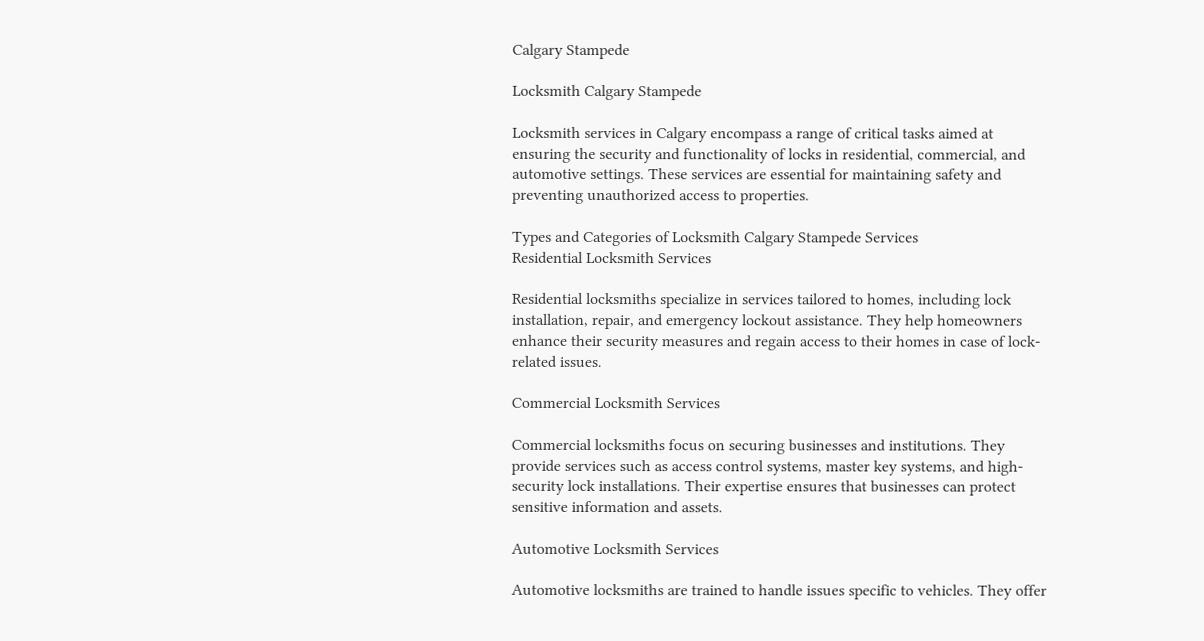Calgary Stampede

Locksmith Calgary Stampede

Locksmith services in Calgary encompass a range of critical tasks aimed at ensuring the security and functionality of locks in residential, commercial, and automotive settings. These services are essential for maintaining safety and preventing unauthorized access to properties.

Types and Categories of Locksmith Calgary Stampede Services
Residential Locksmith Services

Residential locksmiths specialize in services tailored to homes, including lock installation, repair, and emergency lockout assistance. They help homeowners enhance their security measures and regain access to their homes in case of lock-related issues.

Commercial Locksmith Services

Commercial locksmiths focus on securing businesses and institutions. They provide services such as access control systems, master key systems, and high-security lock installations. Their expertise ensures that businesses can protect sensitive information and assets.

Automotive Locksmith Services

Automotive locksmiths are trained to handle issues specific to vehicles. They offer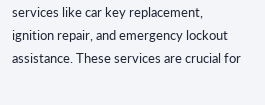services like car key replacement, ignition repair, and emergency lockout assistance. These services are crucial for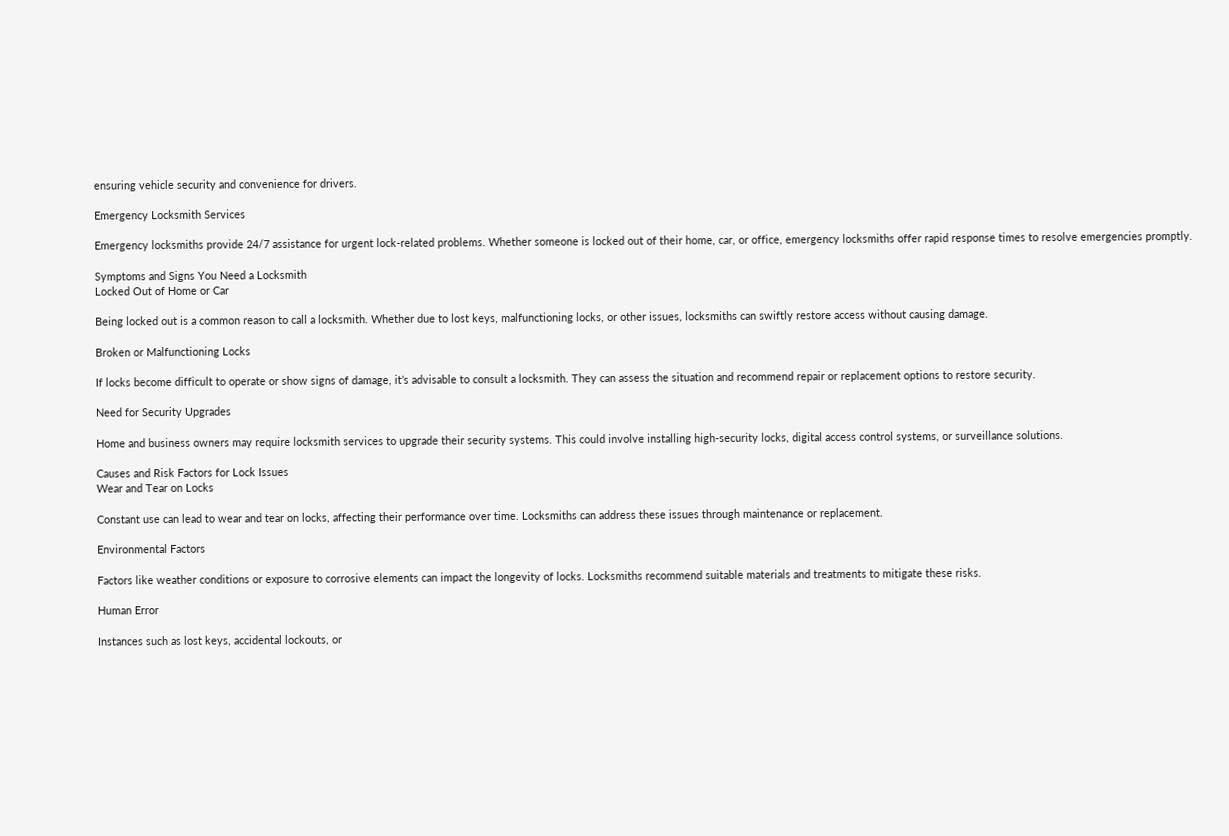ensuring vehicle security and convenience for drivers.

Emergency Locksmith Services

Emergency locksmiths provide 24/7 assistance for urgent lock-related problems. Whether someone is locked out of their home, car, or office, emergency locksmiths offer rapid response times to resolve emergencies promptly.

Symptoms and Signs You Need a Locksmith
Locked Out of Home or Car

Being locked out is a common reason to call a locksmith. Whether due to lost keys, malfunctioning locks, or other issues, locksmiths can swiftly restore access without causing damage.

Broken or Malfunctioning Locks

If locks become difficult to operate or show signs of damage, it’s advisable to consult a locksmith. They can assess the situation and recommend repair or replacement options to restore security.

Need for Security Upgrades

Home and business owners may require locksmith services to upgrade their security systems. This could involve installing high-security locks, digital access control systems, or surveillance solutions.

Causes and Risk Factors for Lock Issues
Wear and Tear on Locks

Constant use can lead to wear and tear on locks, affecting their performance over time. Locksmiths can address these issues through maintenance or replacement.

Environmental Factors

Factors like weather conditions or exposure to corrosive elements can impact the longevity of locks. Locksmiths recommend suitable materials and treatments to mitigate these risks.

Human Error

Instances such as lost keys, accidental lockouts, or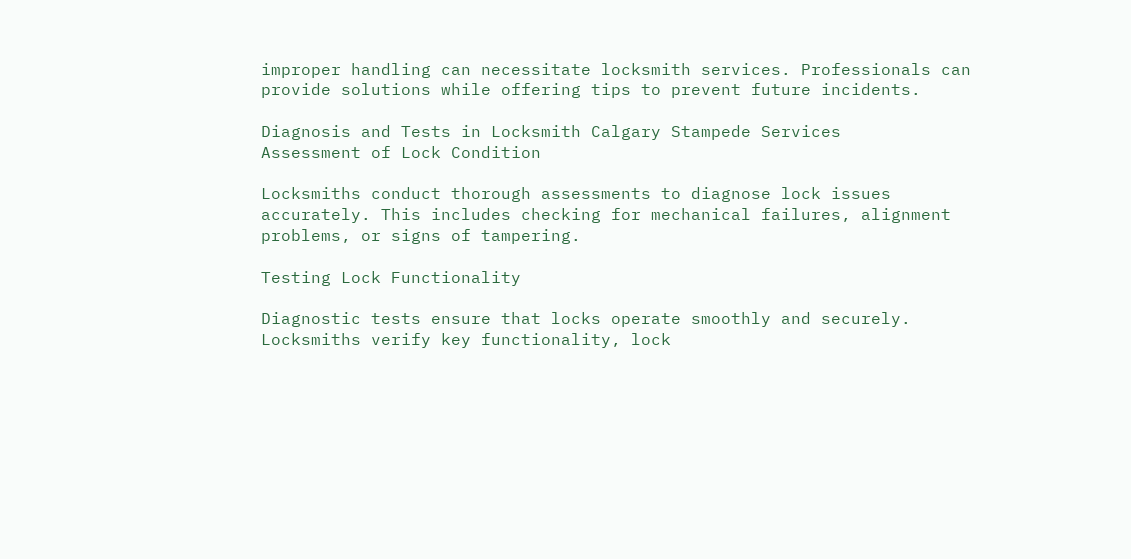improper handling can necessitate locksmith services. Professionals can provide solutions while offering tips to prevent future incidents.

Diagnosis and Tests in Locksmith Calgary Stampede Services
Assessment of Lock Condition

Locksmiths conduct thorough assessments to diagnose lock issues accurately. This includes checking for mechanical failures, alignment problems, or signs of tampering.

Testing Lock Functionality

Diagnostic tests ensure that locks operate smoothly and securely. Locksmiths verify key functionality, lock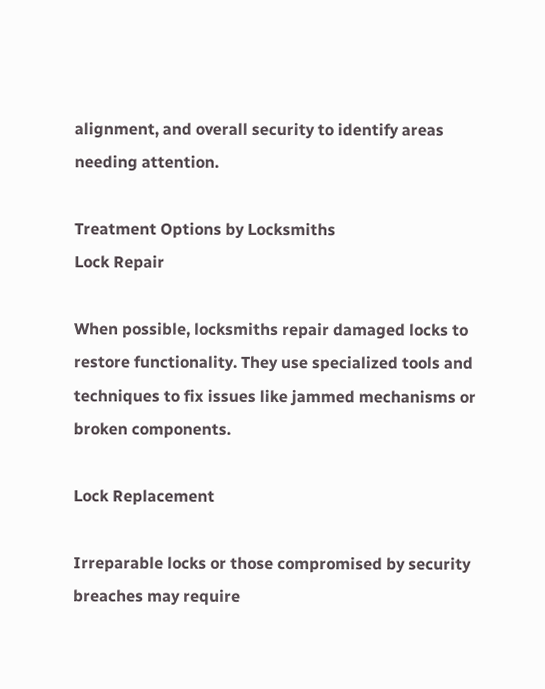alignment, and overall security to identify areas needing attention.

Treatment Options by Locksmiths
Lock Repair

When possible, locksmiths repair damaged locks to restore functionality. They use specialized tools and techniques to fix issues like jammed mechanisms or broken components.

Lock Replacement

Irreparable locks or those compromised by security breaches may require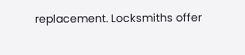replacement. Locksmiths offer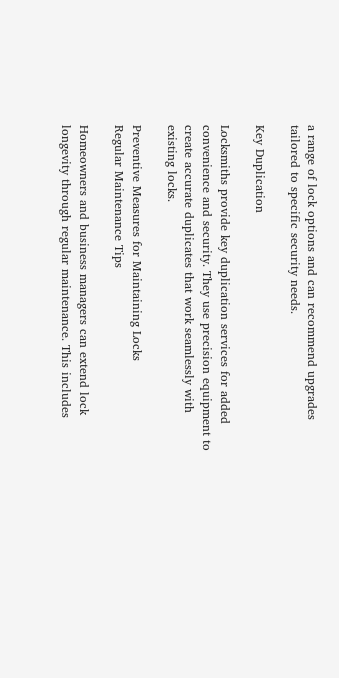a range of lock options and can recommend upgrades tailored to specific security needs.

Key Duplication

Locksmiths provide key duplication services for added convenience and security. They use precision equipment to create accurate duplicates that work seamlessly with existing locks.

Preventive Measures for Maintaining Locks
Regular Maintenance Tips

Homeowners and business managers can extend lock longevity through regular maintenance. This includes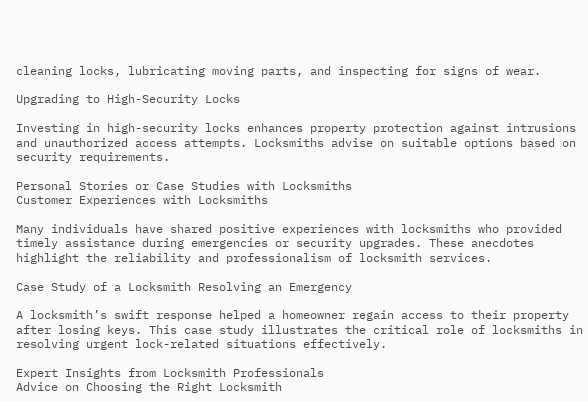cleaning locks, lubricating moving parts, and inspecting for signs of wear.

Upgrading to High-Security Locks

Investing in high-security locks enhances property protection against intrusions and unauthorized access attempts. Locksmiths advise on suitable options based on security requirements.

Personal Stories or Case Studies with Locksmiths
Customer Experiences with Locksmiths

Many individuals have shared positive experiences with locksmiths who provided timely assistance during emergencies or security upgrades. These anecdotes highlight the reliability and professionalism of locksmith services.

Case Study of a Locksmith Resolving an Emergency

A locksmith’s swift response helped a homeowner regain access to their property after losing keys. This case study illustrates the critical role of locksmiths in resolving urgent lock-related situations effectively.

Expert Insights from Locksmith Professionals
Advice on Choosing the Right Locksmith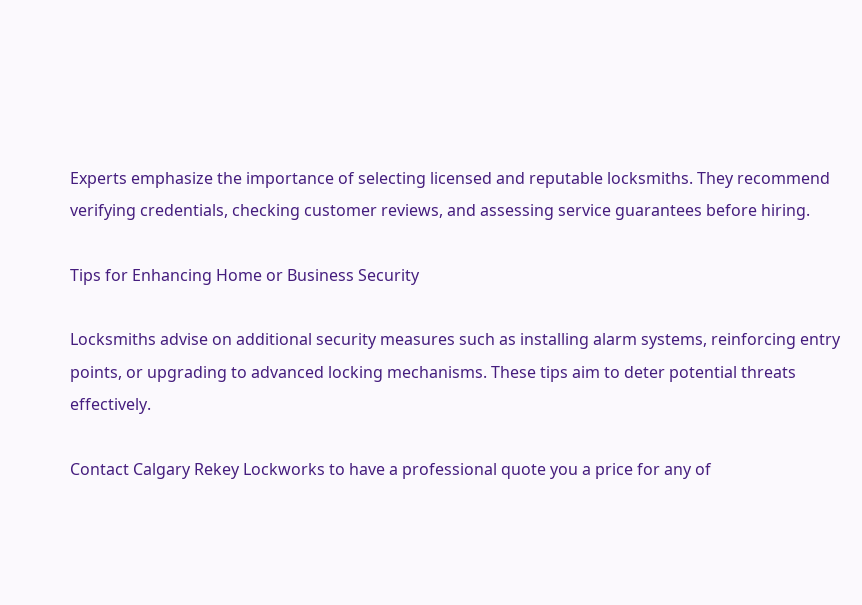Experts emphasize the importance of selecting licensed and reputable locksmiths. They recommend verifying credentials, checking customer reviews, and assessing service guarantees before hiring.

Tips for Enhancing Home or Business Security

Locksmiths advise on additional security measures such as installing alarm systems, reinforcing entry points, or upgrading to advanced locking mechanisms. These tips aim to deter potential threats effectively.

Contact Calgary Rekey Lockworks to have a professional quote you a price for any of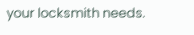your locksmith needs.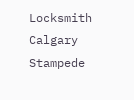Locksmith Calgary Stampede